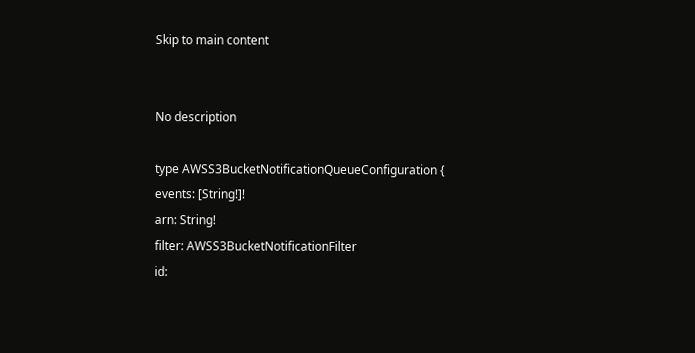Skip to main content


No description

type AWSS3BucketNotificationQueueConfiguration {
events: [String!]!
arn: String!
filter: AWSS3BucketNotificationFilter
id: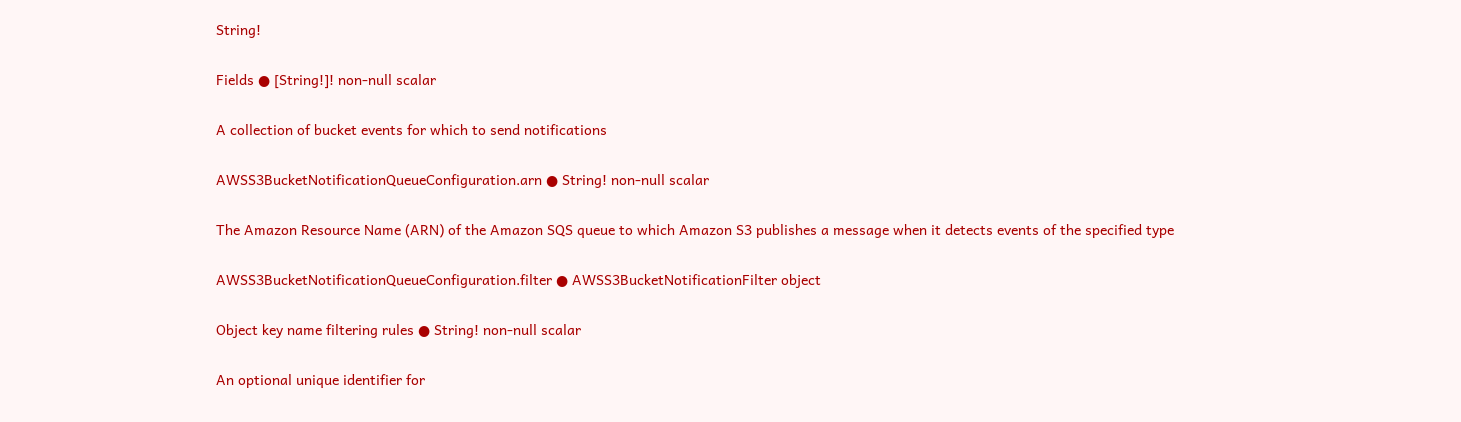String!

Fields ● [String!]! non-null scalar

A collection of bucket events for which to send notifications

AWSS3BucketNotificationQueueConfiguration.arn ● String! non-null scalar

The Amazon Resource Name (ARN) of the Amazon SQS queue to which Amazon S3 publishes a message when it detects events of the specified type

AWSS3BucketNotificationQueueConfiguration.filter ● AWSS3BucketNotificationFilter object

Object key name filtering rules ● String! non-null scalar

An optional unique identifier for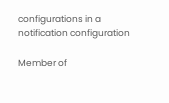configurations in a notification configuration

Member of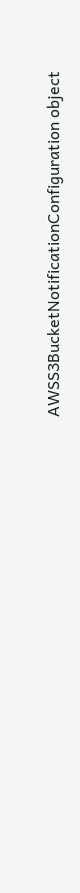AWSS3BucketNotificationConfiguration object